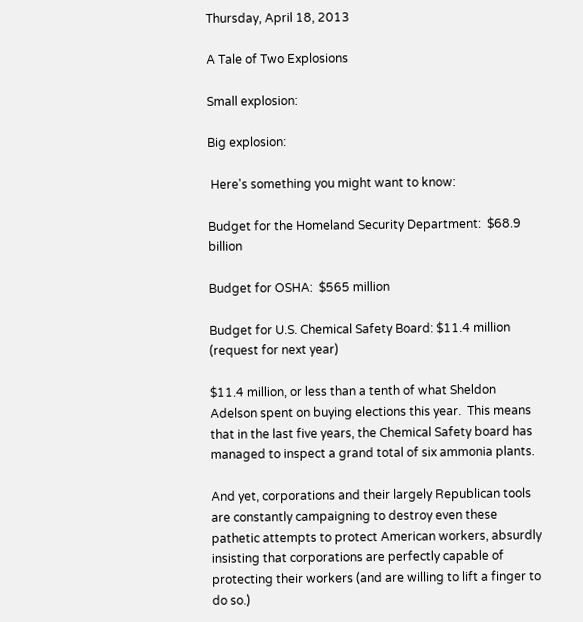Thursday, April 18, 2013

A Tale of Two Explosions

Small explosion:

Big explosion:

 Here's something you might want to know:

Budget for the Homeland Security Department:  $68.9 billion

Budget for OSHA:  $565 million

Budget for U.S. Chemical Safety Board: $11.4 million (request for next year)

$11.4 million, or less than a tenth of what Sheldon Adelson spent on buying elections this year.  This means that in the last five years, the Chemical Safety board has managed to inspect a grand total of six ammonia plants.

And yet, corporations and their largely Republican tools are constantly campaigning to destroy even these pathetic attempts to protect American workers, absurdly insisting that corporations are perfectly capable of protecting their workers (and are willing to lift a finger to do so.)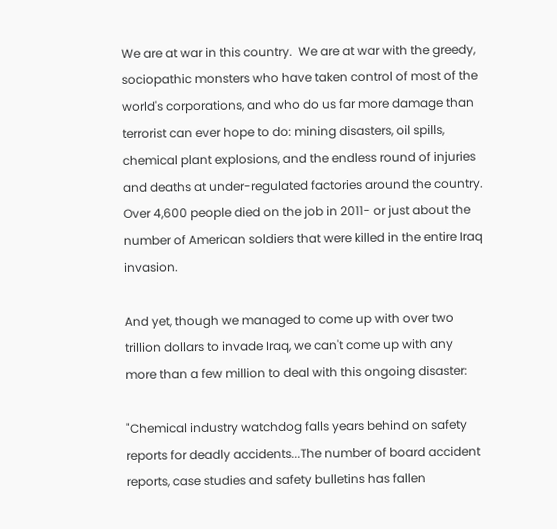We are at war in this country.  We are at war with the greedy, sociopathic monsters who have taken control of most of the world's corporations, and who do us far more damage than terrorist can ever hope to do: mining disasters, oil spills, chemical plant explosions, and the endless round of injuries and deaths at under-regulated factories around the country. Over 4,600 people died on the job in 2011- or just about the number of American soldiers that were killed in the entire Iraq invasion.

And yet, though we managed to come up with over two trillion dollars to invade Iraq, we can't come up with any more than a few million to deal with this ongoing disaster:

"Chemical industry watchdog falls years behind on safety reports for deadly accidents...The number of board accident reports, case studies and safety bulletins has fallen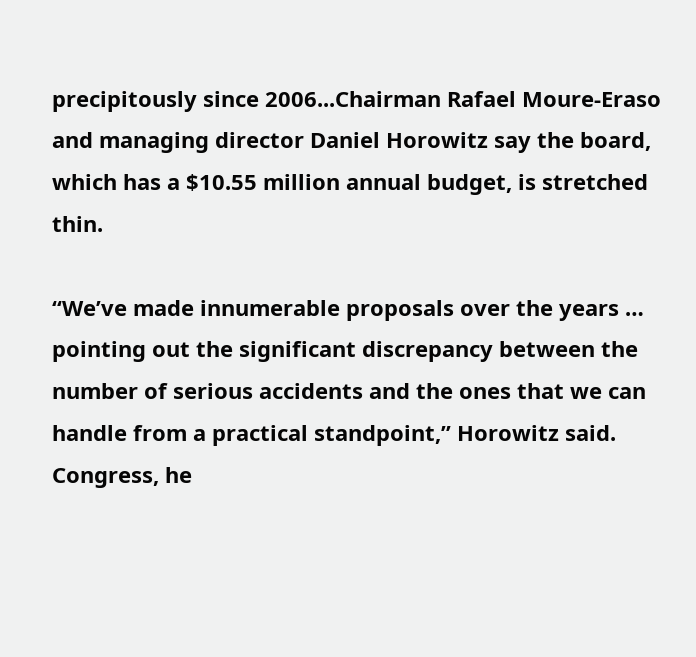precipitously since 2006...Chairman Rafael Moure-Eraso and managing director Daniel Horowitz say the board, which has a $10.55 million annual budget, is stretched thin.

“We’ve made innumerable proposals over the years … pointing out the significant discrepancy between the number of serious accidents and the ones that we can handle from a practical standpoint,” Horowitz said. Congress, he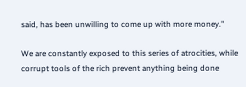said, has been unwilling to come up with more money."

We are constantly exposed to this series of atrocities, while corrupt tools of the rich prevent anything being done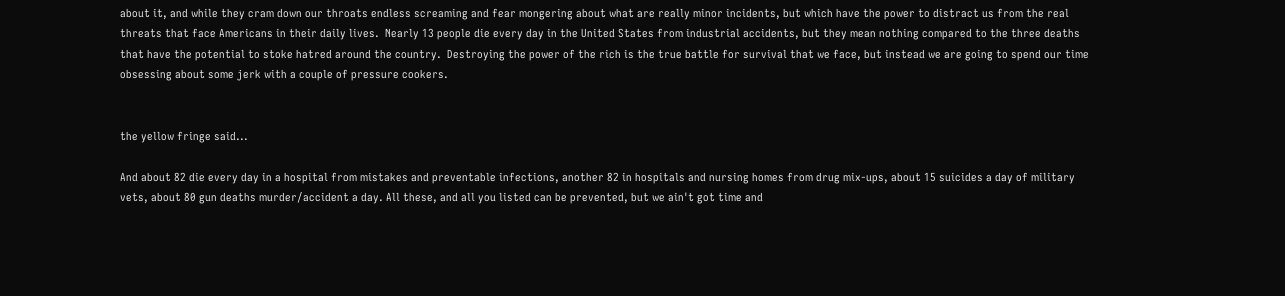about it, and while they cram down our throats endless screaming and fear mongering about what are really minor incidents, but which have the power to distract us from the real threats that face Americans in their daily lives.  Nearly 13 people die every day in the United States from industrial accidents, but they mean nothing compared to the three deaths that have the potential to stoke hatred around the country.  Destroying the power of the rich is the true battle for survival that we face, but instead we are going to spend our time obsessing about some jerk with a couple of pressure cookers.


the yellow fringe said...

And about 82 die every day in a hospital from mistakes and preventable infections, another 82 in hospitals and nursing homes from drug mix-ups, about 15 suicides a day of military vets, about 80 gun deaths murder/accident a day. All these, and all you listed can be prevented, but we ain't got time and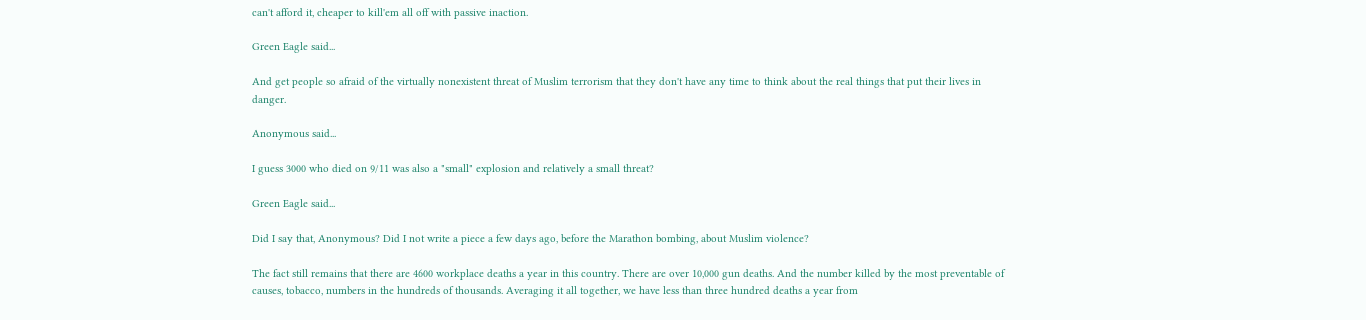can't afford it, cheaper to kill'em all off with passive inaction.

Green Eagle said...

And get people so afraid of the virtually nonexistent threat of Muslim terrorism that they don't have any time to think about the real things that put their lives in danger.

Anonymous said...

I guess 3000 who died on 9/11 was also a "small" explosion and relatively a small threat?

Green Eagle said...

Did I say that, Anonymous? Did I not write a piece a few days ago, before the Marathon bombing, about Muslim violence?

The fact still remains that there are 4600 workplace deaths a year in this country. There are over 10,000 gun deaths. And the number killed by the most preventable of causes, tobacco, numbers in the hundreds of thousands. Averaging it all together, we have less than three hundred deaths a year from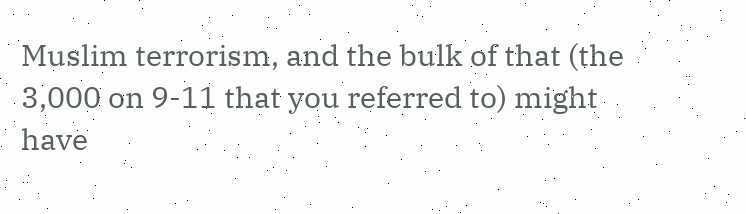Muslim terrorism, and the bulk of that (the 3,000 on 9-11 that you referred to) might have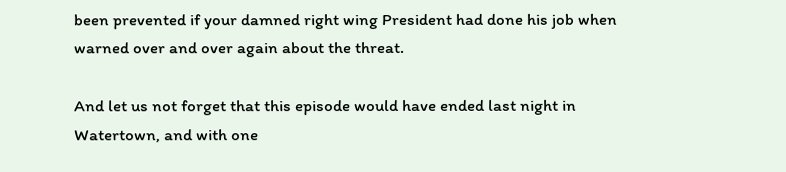been prevented if your damned right wing President had done his job when warned over and over again about the threat.

And let us not forget that this episode would have ended last night in Watertown, and with one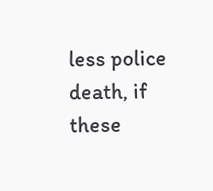less police death, if these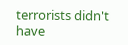terrorists didn't have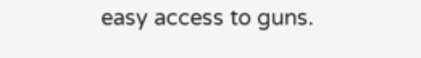easy access to guns.